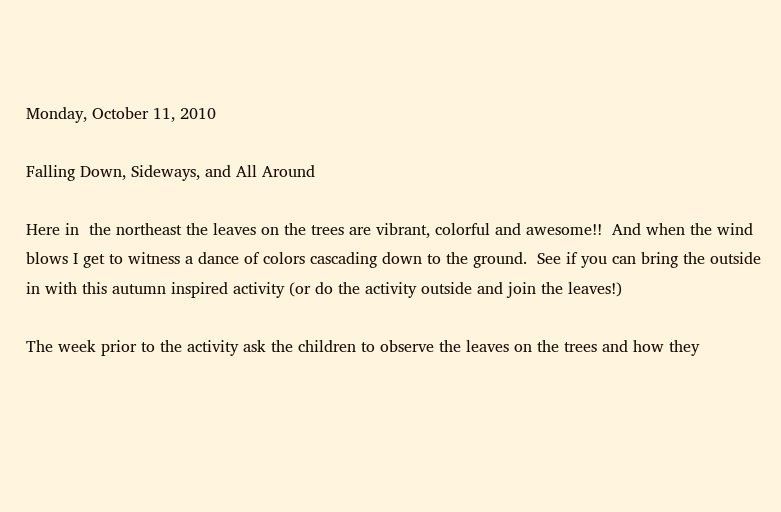Monday, October 11, 2010

Falling Down, Sideways, and All Around

Here in  the northeast the leaves on the trees are vibrant, colorful and awesome!!  And when the wind blows I get to witness a dance of colors cascading down to the ground.  See if you can bring the outside in with this autumn inspired activity (or do the activity outside and join the leaves!)

The week prior to the activity ask the children to observe the leaves on the trees and how they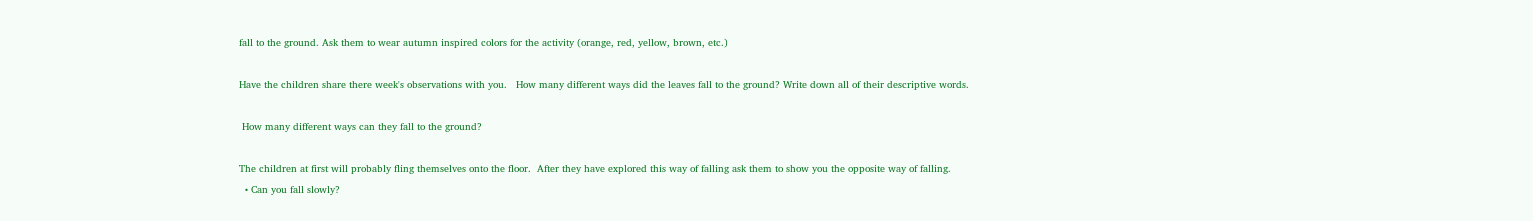fall to the ground. Ask them to wear autumn inspired colors for the activity (orange, red, yellow, brown, etc.)

Have the children share there week's observations with you.   How many different ways did the leaves fall to the ground? Write down all of their descriptive words.

 How many different ways can they fall to the ground?

The children at first will probably fling themselves onto the floor.  After they have explored this way of falling ask them to show you the opposite way of falling.
  • Can you fall slowly?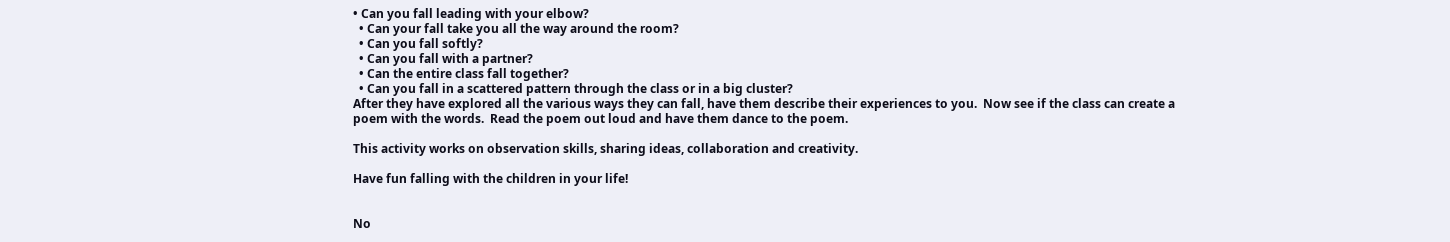• Can you fall leading with your elbow?
  • Can your fall take you all the way around the room?
  • Can you fall softly?
  • Can you fall with a partner?
  • Can the entire class fall together?
  • Can you fall in a scattered pattern through the class or in a big cluster?
After they have explored all the various ways they can fall, have them describe their experiences to you.  Now see if the class can create a poem with the words.  Read the poem out loud and have them dance to the poem.

This activity works on observation skills, sharing ideas, collaboration and creativity.

Have fun falling with the children in your life!


No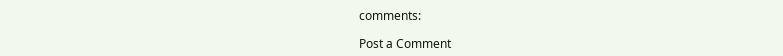comments:

Post a Comment